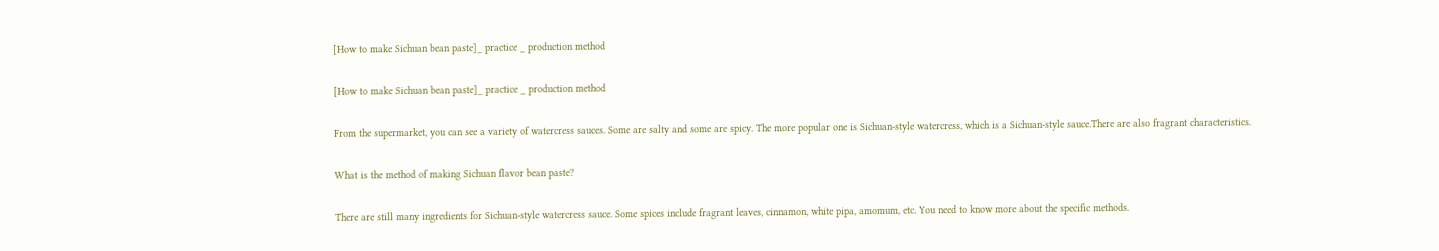[How to make Sichuan bean paste]_ practice _ production method

[How to make Sichuan bean paste]_ practice _ production method

From the supermarket, you can see a variety of watercress sauces. Some are salty and some are spicy. The more popular one is Sichuan-style watercress, which is a Sichuan-style sauce.There are also fragrant characteristics.

What is the method of making Sichuan flavor bean paste?

There are still many ingredients for Sichuan-style watercress sauce. Some spices include fragrant leaves, cinnamon, white pipa, amomum, etc. You need to know more about the specific methods.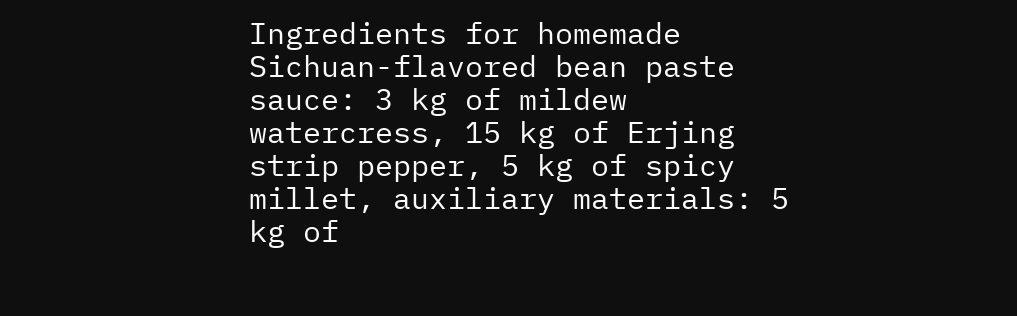Ingredients for homemade Sichuan-flavored bean paste sauce: 3 kg of mildew watercress, 15 kg of Erjing strip pepper, 5 kg of spicy millet, auxiliary materials: 5 kg of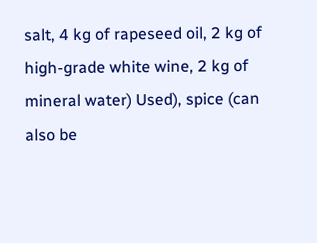salt, 4 kg of rapeseed oil, 2 kg of high-grade white wine, 2 kg of mineral water) Used), spice (can also be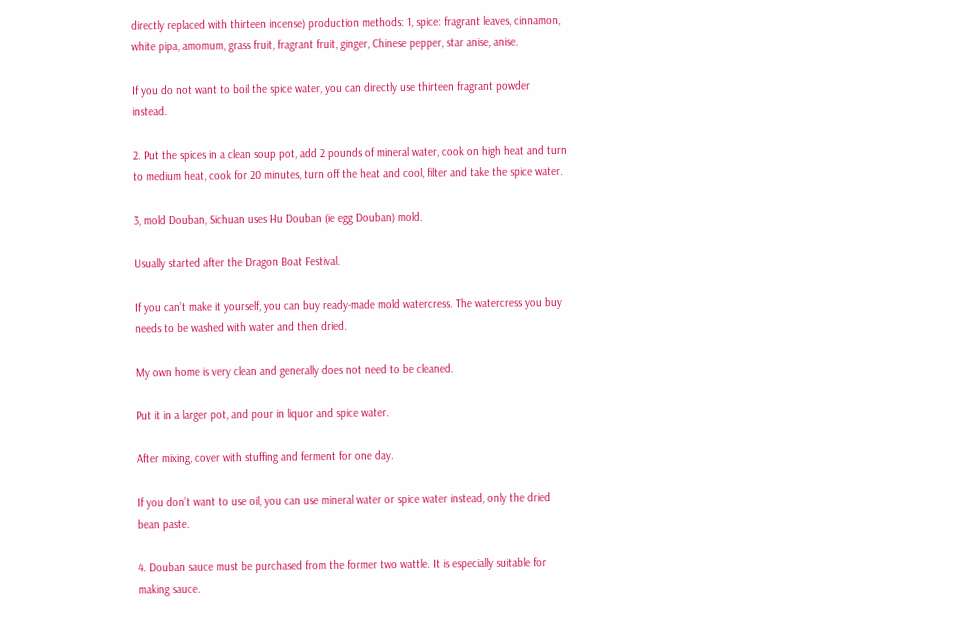directly replaced with thirteen incense) production methods: 1, spice: fragrant leaves, cinnamon, white pipa, amomum, grass fruit, fragrant fruit, ginger, Chinese pepper, star anise, anise.

If you do not want to boil the spice water, you can directly use thirteen fragrant powder instead.

2. Put the spices in a clean soup pot, add 2 pounds of mineral water, cook on high heat and turn to medium heat, cook for 20 minutes, turn off the heat and cool, filter and take the spice water.

3, mold Douban, Sichuan uses Hu Douban (ie egg Douban) mold.

Usually started after the Dragon Boat Festival.

If you can’t make it yourself, you can buy ready-made mold watercress. The watercress you buy needs to be washed with water and then dried.

My own home is very clean and generally does not need to be cleaned.

Put it in a larger pot, and pour in liquor and spice water.

After mixing, cover with stuffing and ferment for one day.

If you don’t want to use oil, you can use mineral water or spice water instead, only the dried bean paste.

4. Douban sauce must be purchased from the former two wattle. It is especially suitable for making sauce.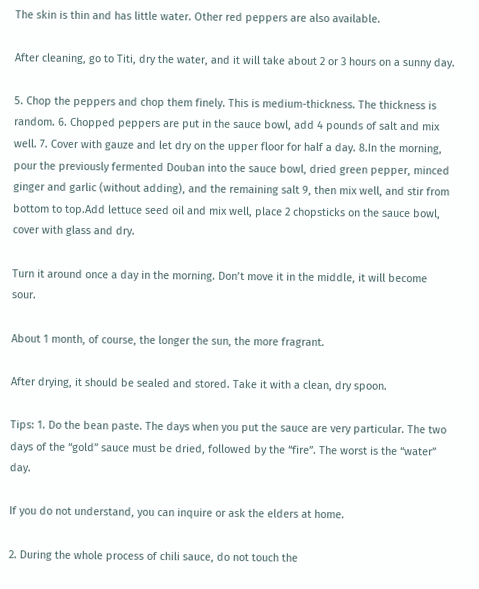The skin is thin and has little water. Other red peppers are also available.

After cleaning, go to Titi, dry the water, and it will take about 2 or 3 hours on a sunny day.

5. Chop the peppers and chop them finely. This is medium-thickness. The thickness is random. 6. Chopped peppers are put in the sauce bowl, add 4 pounds of salt and mix well. 7. Cover with gauze and let dry on the upper floor for half a day. 8.In the morning, pour the previously fermented Douban into the sauce bowl, dried green pepper, minced ginger and garlic (without adding), and the remaining salt 9, then mix well, and stir from bottom to top.Add lettuce seed oil and mix well, place 2 chopsticks on the sauce bowl, cover with glass and dry.

Turn it around once a day in the morning. Don’t move it in the middle, it will become sour.

About 1 month, of course, the longer the sun, the more fragrant.

After drying, it should be sealed and stored. Take it with a clean, dry spoon.

Tips: 1. Do the bean paste. The days when you put the sauce are very particular. The two days of the “gold” sauce must be dried, followed by the “fire”. The worst is the “water” day.

If you do not understand, you can inquire or ask the elders at home.

2. During the whole process of chili sauce, do not touch the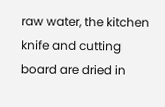raw water, the kitchen knife and cutting board are dried in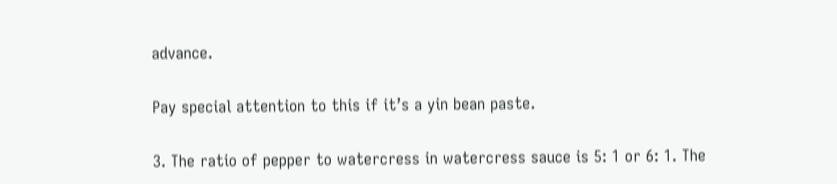advance.

Pay special attention to this if it’s a yin bean paste.

3. The ratio of pepper to watercress in watercress sauce is 5: 1 or 6: 1. The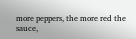more peppers, the more red the sauce,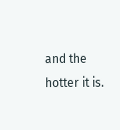and the hotter it is.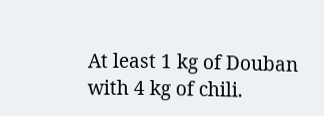At least 1 kg of Douban with 4 kg of chili.